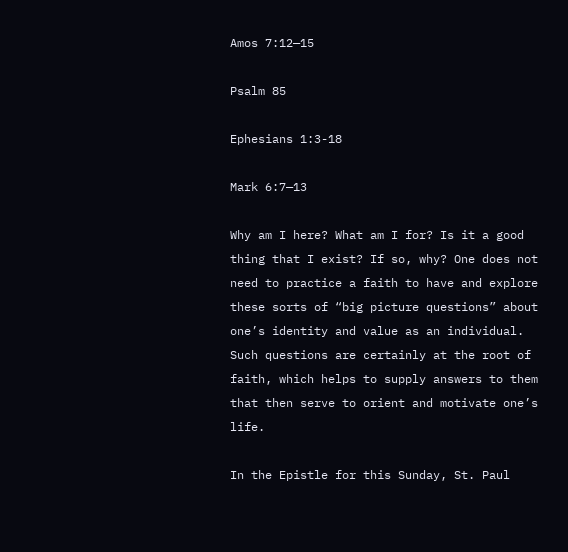Amos 7:12—15

Psalm 85

Ephesians 1:3-18

Mark 6:7—13

Why am I here? What am I for? Is it a good thing that I exist? If so, why? One does not need to practice a faith to have and explore these sorts of “big picture questions” about one’s identity and value as an individual. Such questions are certainly at the root of faith, which helps to supply answers to them that then serve to orient and motivate one’s life.

In the Epistle for this Sunday, St. Paul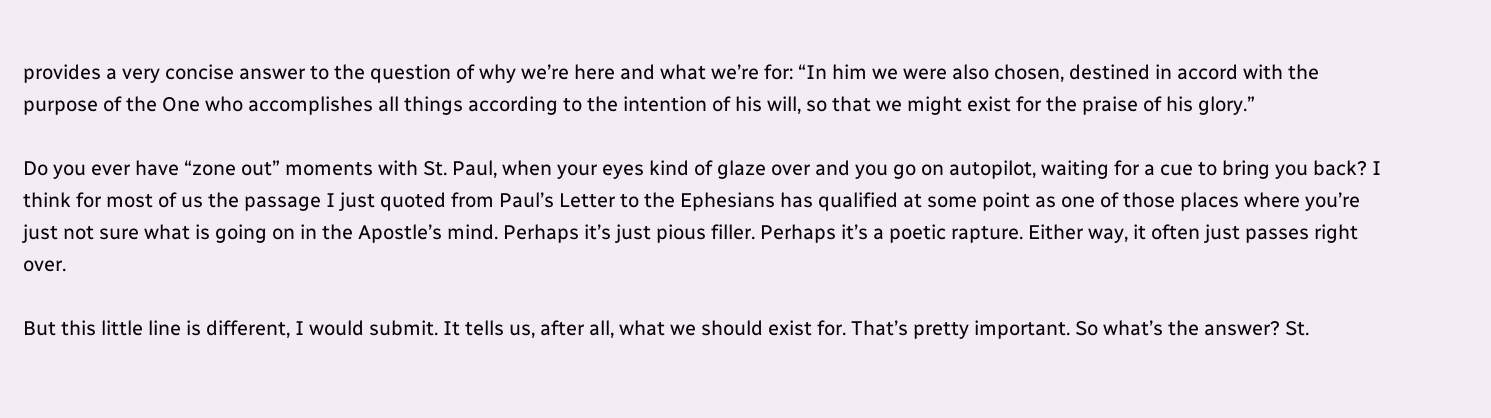provides a very concise answer to the question of why we’re here and what we’re for: “In him we were also chosen, destined in accord with the purpose of the One who accomplishes all things according to the intention of his will, so that we might exist for the praise of his glory.”

Do you ever have “zone out” moments with St. Paul, when your eyes kind of glaze over and you go on autopilot, waiting for a cue to bring you back? I think for most of us the passage I just quoted from Paul’s Letter to the Ephesians has qualified at some point as one of those places where you’re just not sure what is going on in the Apostle’s mind. Perhaps it’s just pious filler. Perhaps it’s a poetic rapture. Either way, it often just passes right over.

But this little line is different, I would submit. It tells us, after all, what we should exist for. That’s pretty important. So what’s the answer? St.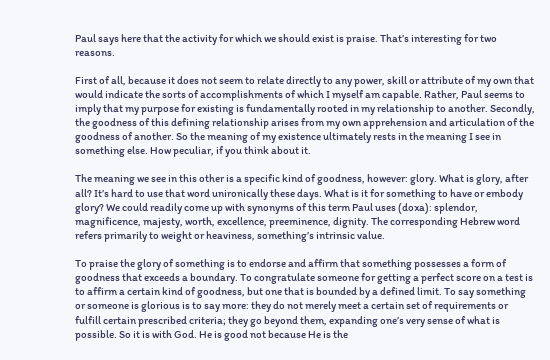Paul says here that the activity for which we should exist is praise. That’s interesting for two reasons.

First of all, because it does not seem to relate directly to any power, skill or attribute of my own that would indicate the sorts of accomplishments of which I myself am capable. Rather, Paul seems to imply that my purpose for existing is fundamentally rooted in my relationship to another. Secondly, the goodness of this defining relationship arises from my own apprehension and articulation of the goodness of another. So the meaning of my existence ultimately rests in the meaning I see in something else. How peculiar, if you think about it.

The meaning we see in this other is a specific kind of goodness, however: glory. What is glory, after all? It’s hard to use that word unironically these days. What is it for something to have or embody glory? We could readily come up with synonyms of this term Paul uses (doxa): splendor, magnificence, majesty, worth, excellence, preeminence, dignity. The corresponding Hebrew word refers primarily to weight or heaviness, something’s intrinsic value.

To praise the glory of something is to endorse and affirm that something possesses a form of goodness that exceeds a boundary. To congratulate someone for getting a perfect score on a test is to affirm a certain kind of goodness, but one that is bounded by a defined limit. To say something or someone is glorious is to say more: they do not merely meet a certain set of requirements or fulfill certain prescribed criteria; they go beyond them, expanding one’s very sense of what is possible. So it is with God. He is good not because He is the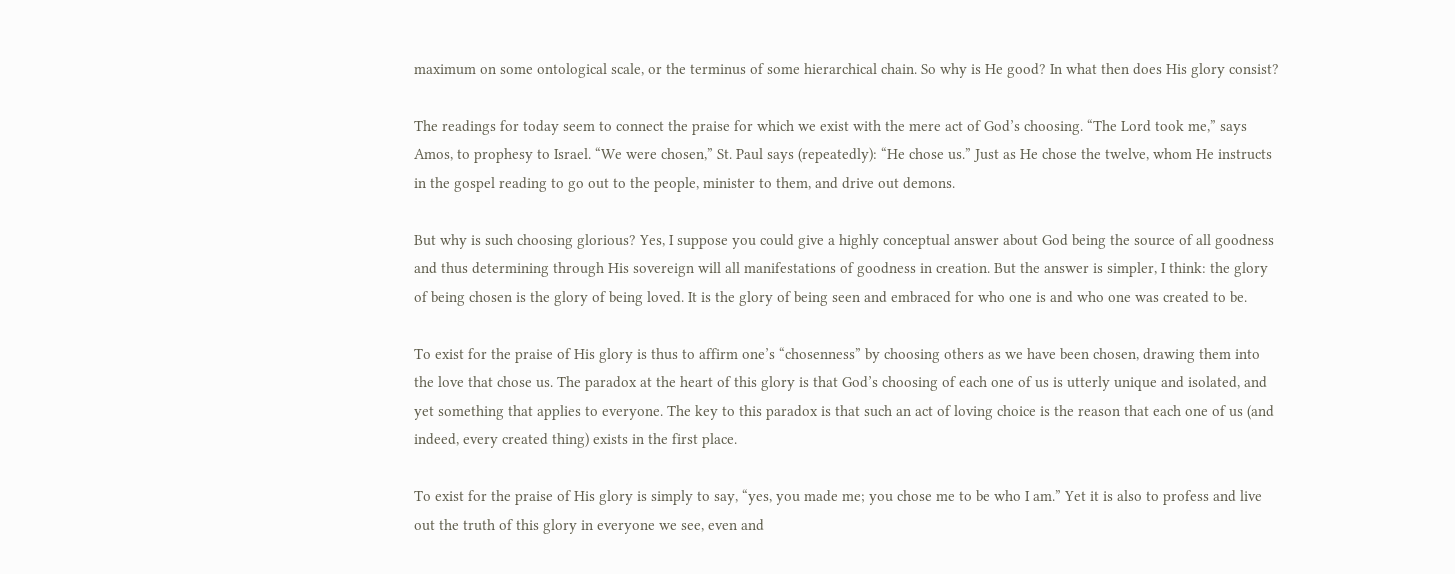maximum on some ontological scale, or the terminus of some hierarchical chain. So why is He good? In what then does His glory consist?

The readings for today seem to connect the praise for which we exist with the mere act of God’s choosing. “The Lord took me,” says Amos, to prophesy to Israel. “We were chosen,” St. Paul says (repeatedly): “He chose us.” Just as He chose the twelve, whom He instructs in the gospel reading to go out to the people, minister to them, and drive out demons.

But why is such choosing glorious? Yes, I suppose you could give a highly conceptual answer about God being the source of all goodness and thus determining through His sovereign will all manifestations of goodness in creation. But the answer is simpler, I think: the glory of being chosen is the glory of being loved. It is the glory of being seen and embraced for who one is and who one was created to be.

To exist for the praise of His glory is thus to affirm one’s “chosenness” by choosing others as we have been chosen, drawing them into the love that chose us. The paradox at the heart of this glory is that God’s choosing of each one of us is utterly unique and isolated, and yet something that applies to everyone. The key to this paradox is that such an act of loving choice is the reason that each one of us (and indeed, every created thing) exists in the first place.

To exist for the praise of His glory is simply to say, “yes, you made me; you chose me to be who I am.” Yet it is also to profess and live out the truth of this glory in everyone we see, even and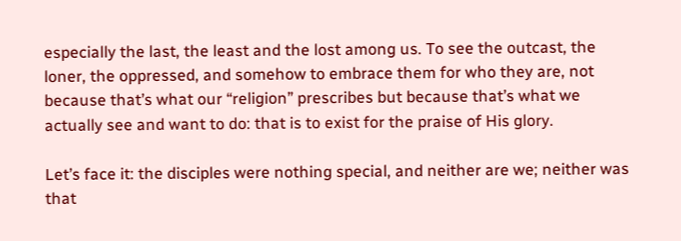especially the last, the least and the lost among us. To see the outcast, the loner, the oppressed, and somehow to embrace them for who they are, not because that’s what our “religion” prescribes but because that’s what we actually see and want to do: that is to exist for the praise of His glory.

Let’s face it: the disciples were nothing special, and neither are we; neither was that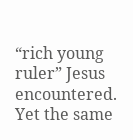“rich young ruler” Jesus encountered. Yet the same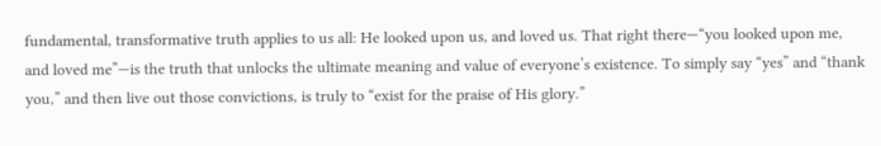fundamental, transformative truth applies to us all: He looked upon us, and loved us. That right there—“you looked upon me, and loved me”—is the truth that unlocks the ultimate meaning and value of everyone’s existence. To simply say “yes” and “thank you,” and then live out those convictions, is truly to “exist for the praise of His glory.”